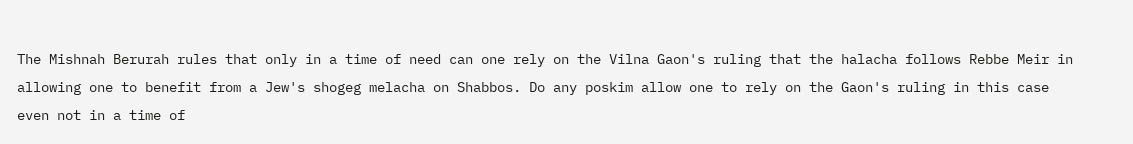The Mishnah Berurah rules that only in a time of need can one rely on the Vilna Gaon's ruling that the halacha follows Rebbe Meir in allowing one to benefit from a Jew's shogeg melacha on Shabbos. Do any poskim allow one to rely on the Gaon's ruling in this case even not in a time of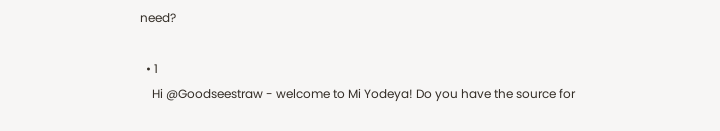need?

  • 1
    Hi @Goodseestraw - welcome to Mi Yodeya! Do you have the source for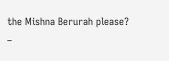the Mishna Berurah please? –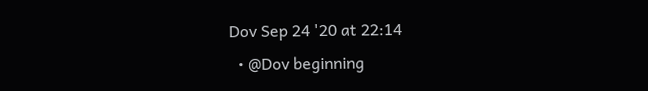Dov Sep 24 '20 at 22:14
  • @Dov beginning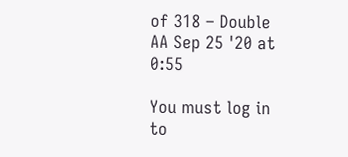of 318 – Double AA Sep 25 '20 at 0:55

You must log in to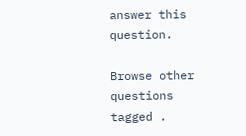answer this question.

Browse other questions tagged .